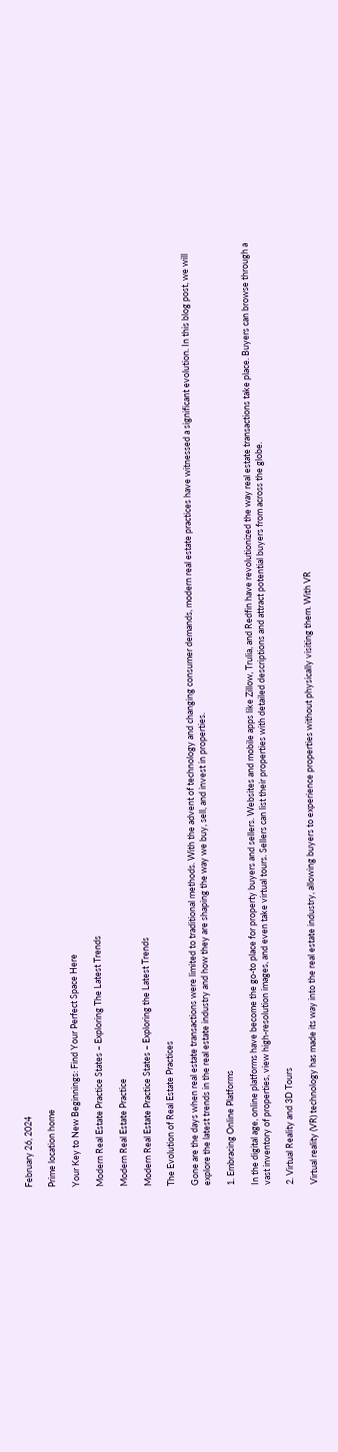February 26, 2024

Prime location home

Your Key to New Beginnings: Find Your Perfect Space Here

Modern Real Estate Practice States – Exploring The Latest Trends

Modern Real Estate Practice

Modern Real Estate Practice States – Exploring the Latest Trends

The Evolution of Real Estate Practices

Gone are the days when real estate transactions were limited to traditional methods. With the advent of technology and changing consumer demands, modern real estate practices have witnessed a significant evolution. In this blog post, we will explore the latest trends in the real estate industry and how they are shaping the way we buy, sell, and invest in properties.

1. Embracing Online Platforms

In the digital age, online platforms have become the go-to place for property buyers and sellers. Websites and mobile apps like Zillow, Trulia, and Redfin have revolutionized the way real estate transactions take place. Buyers can browse through a vast inventory of properties, view high-resolution images, and even take virtual tours. Sellers can list their properties with detailed descriptions and attract potential buyers from across the globe.

2. Virtual Reality and 3D Tours

Virtual reality (VR) technology has made its way into the real estate industry, allowing buyers to experience properties without physically visiting them. With VR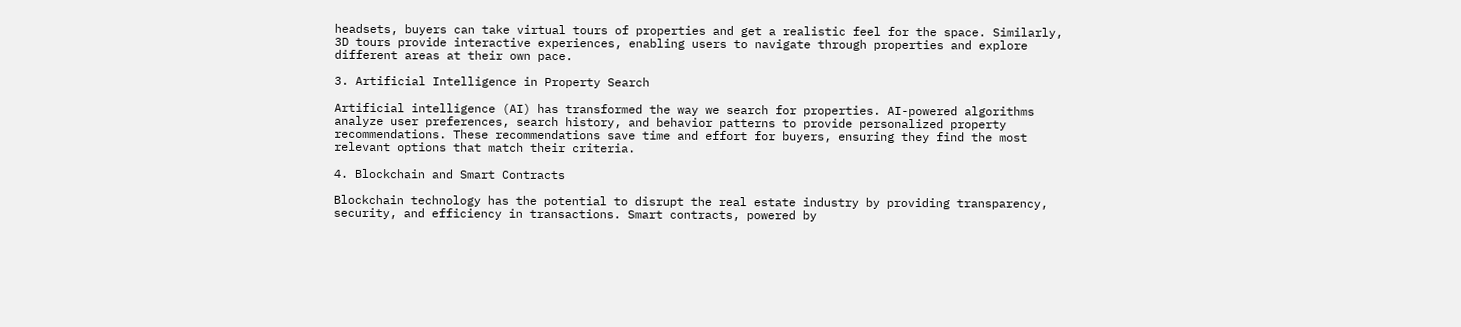headsets, buyers can take virtual tours of properties and get a realistic feel for the space. Similarly, 3D tours provide interactive experiences, enabling users to navigate through properties and explore different areas at their own pace.

3. Artificial Intelligence in Property Search

Artificial intelligence (AI) has transformed the way we search for properties. AI-powered algorithms analyze user preferences, search history, and behavior patterns to provide personalized property recommendations. These recommendations save time and effort for buyers, ensuring they find the most relevant options that match their criteria.

4. Blockchain and Smart Contracts

Blockchain technology has the potential to disrupt the real estate industry by providing transparency, security, and efficiency in transactions. Smart contracts, powered by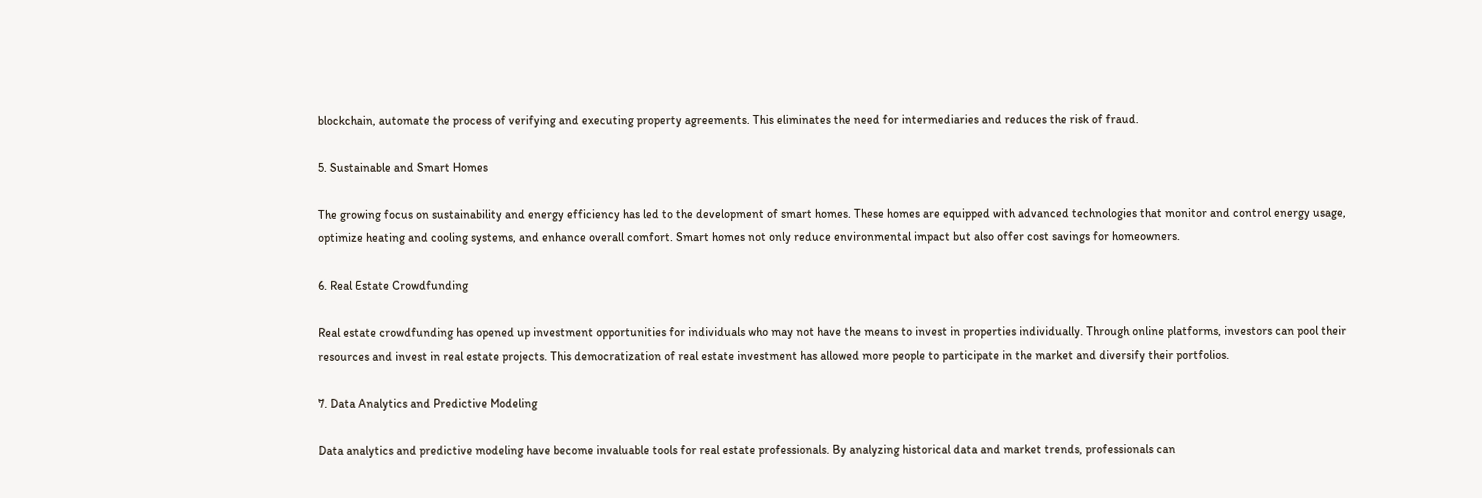blockchain, automate the process of verifying and executing property agreements. This eliminates the need for intermediaries and reduces the risk of fraud.

5. Sustainable and Smart Homes

The growing focus on sustainability and energy efficiency has led to the development of smart homes. These homes are equipped with advanced technologies that monitor and control energy usage, optimize heating and cooling systems, and enhance overall comfort. Smart homes not only reduce environmental impact but also offer cost savings for homeowners.

6. Real Estate Crowdfunding

Real estate crowdfunding has opened up investment opportunities for individuals who may not have the means to invest in properties individually. Through online platforms, investors can pool their resources and invest in real estate projects. This democratization of real estate investment has allowed more people to participate in the market and diversify their portfolios.

7. Data Analytics and Predictive Modeling

Data analytics and predictive modeling have become invaluable tools for real estate professionals. By analyzing historical data and market trends, professionals can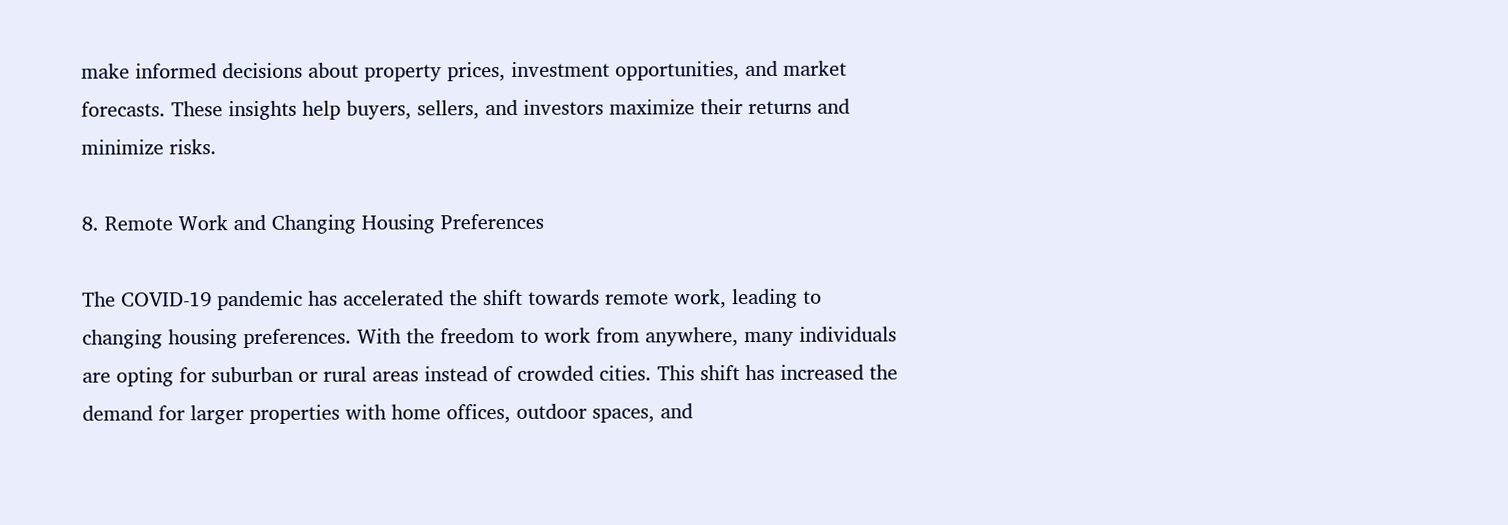make informed decisions about property prices, investment opportunities, and market forecasts. These insights help buyers, sellers, and investors maximize their returns and minimize risks.

8. Remote Work and Changing Housing Preferences

The COVID-19 pandemic has accelerated the shift towards remote work, leading to changing housing preferences. With the freedom to work from anywhere, many individuals are opting for suburban or rural areas instead of crowded cities. This shift has increased the demand for larger properties with home offices, outdoor spaces, and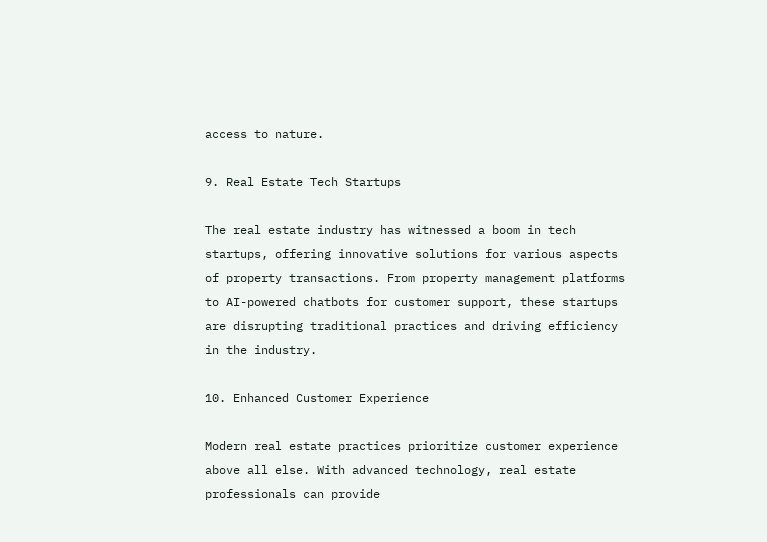access to nature.

9. Real Estate Tech Startups

The real estate industry has witnessed a boom in tech startups, offering innovative solutions for various aspects of property transactions. From property management platforms to AI-powered chatbots for customer support, these startups are disrupting traditional practices and driving efficiency in the industry.

10. Enhanced Customer Experience

Modern real estate practices prioritize customer experience above all else. With advanced technology, real estate professionals can provide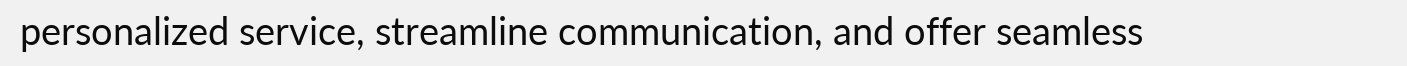personalized service, streamline communication, and offer seamless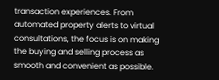transaction experiences. From automated property alerts to virtual consultations, the focus is on making the buying and selling process as smooth and convenient as possible.